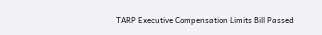TARP Executive Compensation Limits Bill Passed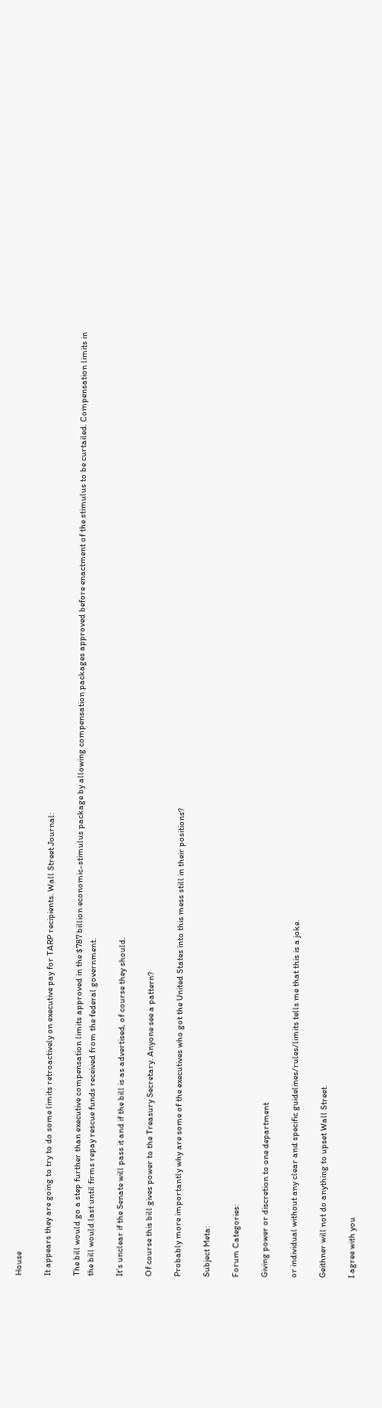House

It appears they are going to try to do some limits retroactively on executive pay for TARP recipients. Wall Street Journal:

The bill would go a step further than executive compensation limits approved in the $787 billion economic-stimulus package by allowing compensation packages approved before enactment of the stimulus to be curtailed. Compensation limits in the bill would last until firms repay rescue funds received from the federal government.

It's unclear if the Senate will pass it and if the bill is as advertised, of course they should.

Of course this bill gives power to the Treasury Secretary. Anyone see a pattern?

Probably more importantly why are some of the executives who got the United States into this mess still in their positions?

Subject Meta:

Forum Categories:

Giving power or discretion to one department

or individual without any clear and specific guidelines/rules/limits tells me that this is a joke.

Geithner will not do anything to upset Wall Street.

I agree with you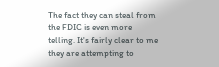The fact they can steal from the FDIC is even more telling. It's fairly clear to me they are attempting to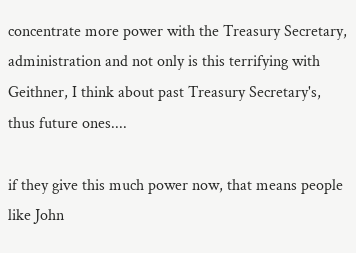concentrate more power with the Treasury Secretary, administration and not only is this terrifying with Geithner, I think about past Treasury Secretary's, thus future ones....

if they give this much power now, that means people like John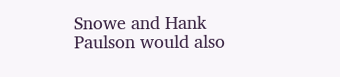Snowe and Hank Paulson would also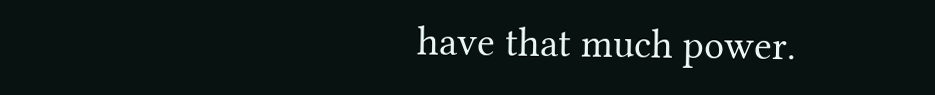have that much power.